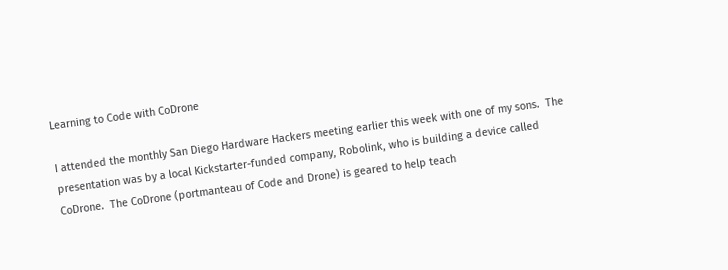Learning to Code with CoDrone

I attended the monthly San Diego Hardware Hackers meeting earlier this week with one of my sons.  The presentation was by a local Kickstarter-funded company, Robolink, who is building a device called CoDrone.  The CoDrone (portmanteau of Code and Drone) is geared to help teach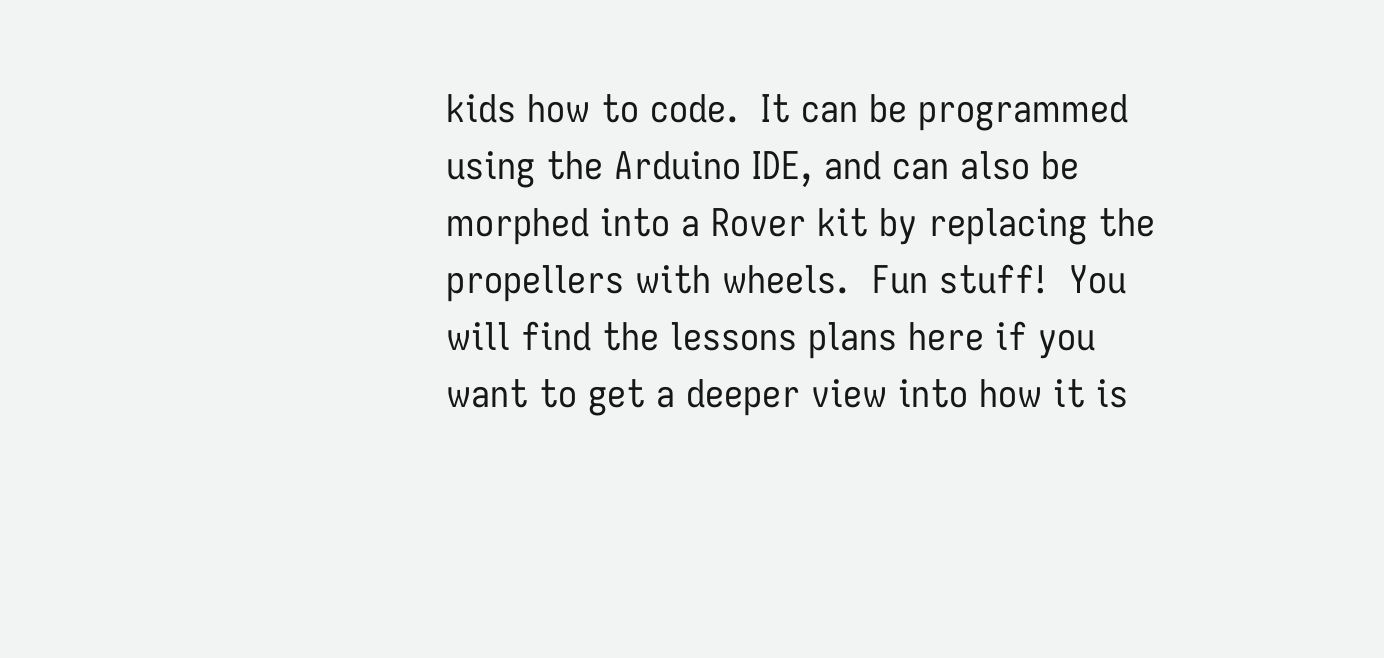kids how to code.  It can be programmed using the Arduino IDE, and can also be morphed into a Rover kit by replacing the propellers with wheels.  Fun stuff!  You will find the lessons plans here if you want to get a deeper view into how it is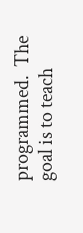programmed.  The goal is to teach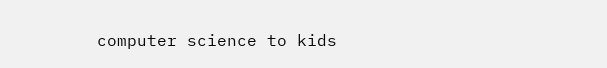computer science to kids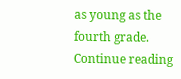as young as the fourth grade. Continue reading